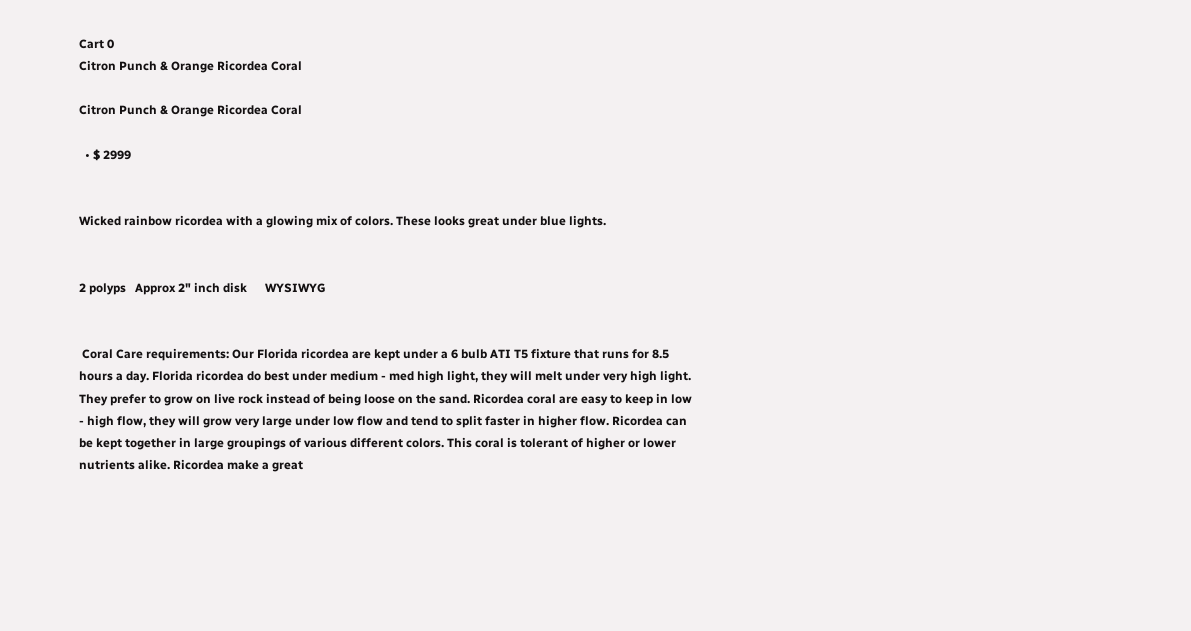Cart 0
Citron Punch & Orange Ricordea Coral

Citron Punch & Orange Ricordea Coral

  • $ 2999


Wicked rainbow ricordea with a glowing mix of colors. These looks great under blue lights.


2 polyps   Approx 2" inch disk      WYSIWYG


 Coral Care requirements: Our Florida ricordea are kept under a 6 bulb ATI T5 fixture that runs for 8.5 hours a day. Florida ricordea do best under medium - med high light, they will melt under very high light.  They prefer to grow on live rock instead of being loose on the sand. Ricordea coral are easy to keep in low - high flow, they will grow very large under low flow and tend to split faster in higher flow. Ricordea can be kept together in large groupings of various different colors. This coral is tolerant of higher or lower nutrients alike. Ricordea make a great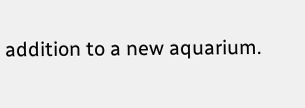addition to a new aquarium.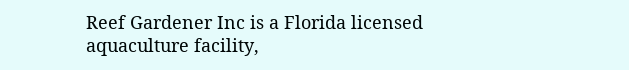Reef Gardener Inc is a Florida licensed aquaculture facility,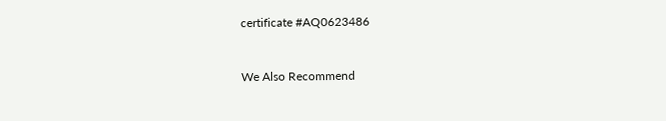certificate #AQ0623486


We Also Recommend